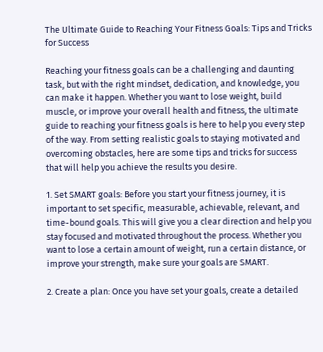The Ultimate Guide to Reaching Your Fitness Goals: Tips and Tricks for Success

Reaching your fitness goals can be a challenging and daunting task, but with the right mindset, dedication, and knowledge, you can make it happen. Whether you want to lose weight, build muscle, or improve your overall health and fitness, the ultimate guide to reaching your fitness goals is here to help you every step of the way. From setting realistic goals to staying motivated and overcoming obstacles, here are some tips and tricks for success that will help you achieve the results you desire.

1. Set SMART goals: Before you start your fitness journey, it is important to set specific, measurable, achievable, relevant, and time-bound goals. This will give you a clear direction and help you stay focused and motivated throughout the process. Whether you want to lose a certain amount of weight, run a certain distance, or improve your strength, make sure your goals are SMART.

2. Create a plan: Once you have set your goals, create a detailed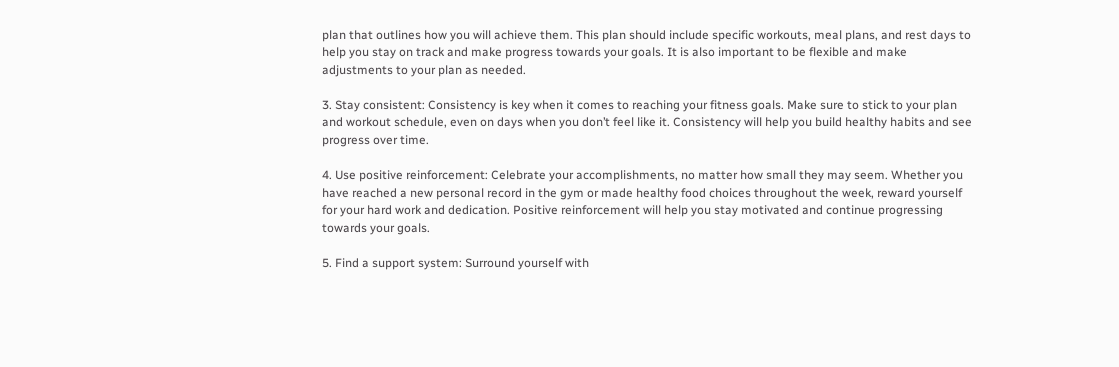plan that outlines how you will achieve them. This plan should include specific workouts, meal plans, and rest days to help you stay on track and make progress towards your goals. It is also important to be flexible and make adjustments to your plan as needed.

3. Stay consistent: Consistency is key when it comes to reaching your fitness goals. Make sure to stick to your plan and workout schedule, even on days when you don’t feel like it. Consistency will help you build healthy habits and see progress over time.

4. Use positive reinforcement: Celebrate your accomplishments, no matter how small they may seem. Whether you have reached a new personal record in the gym or made healthy food choices throughout the week, reward yourself for your hard work and dedication. Positive reinforcement will help you stay motivated and continue progressing towards your goals.

5. Find a support system: Surround yourself with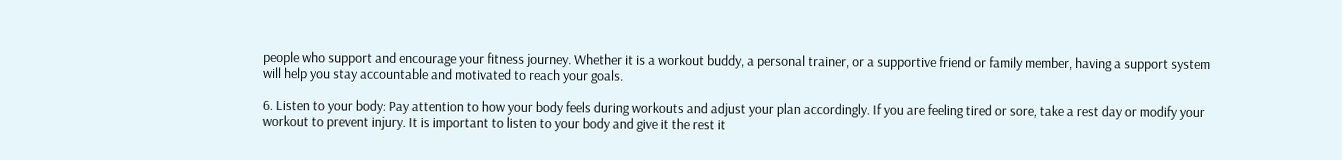people who support and encourage your fitness journey. Whether it is a workout buddy, a personal trainer, or a supportive friend or family member, having a support system will help you stay accountable and motivated to reach your goals.

6. Listen to your body: Pay attention to how your body feels during workouts and adjust your plan accordingly. If you are feeling tired or sore, take a rest day or modify your workout to prevent injury. It is important to listen to your body and give it the rest it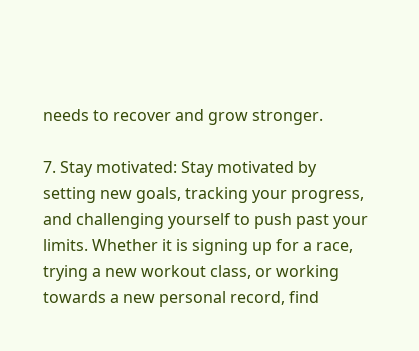needs to recover and grow stronger.

7. Stay motivated: Stay motivated by setting new goals, tracking your progress, and challenging yourself to push past your limits. Whether it is signing up for a race, trying a new workout class, or working towards a new personal record, find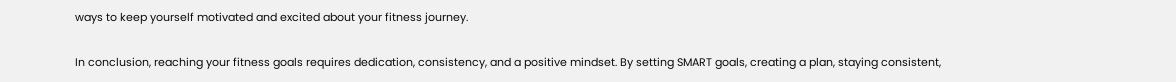ways to keep yourself motivated and excited about your fitness journey.

In conclusion, reaching your fitness goals requires dedication, consistency, and a positive mindset. By setting SMART goals, creating a plan, staying consistent,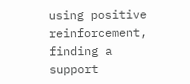using positive reinforcement, finding a support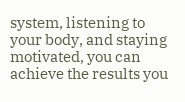system, listening to your body, and staying motivated, you can achieve the results you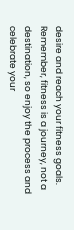desire and reach your fitness goals. Remember, fitness is a journey, not a destination, so enjoy the process and celebrate your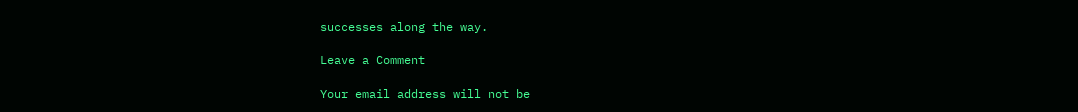successes along the way.

Leave a Comment

Your email address will not be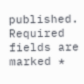published. Required fields are marked *